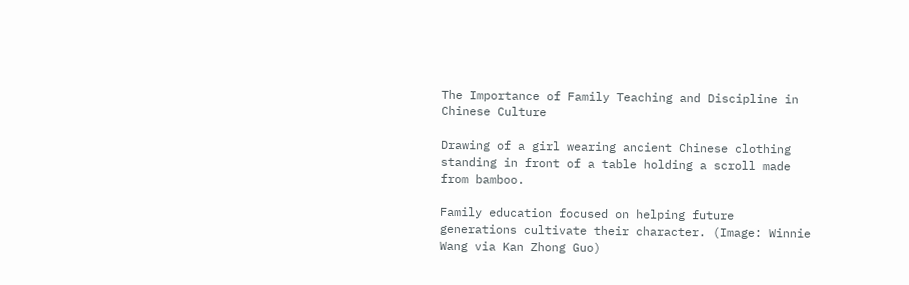The Importance of Family Teaching and Discipline in Chinese Culture

Drawing of a girl wearing ancient Chinese clothing standing in front of a table holding a scroll made from bamboo.

Family education focused on helping future generations cultivate their character. (Image: Winnie Wang via Kan Zhong Guo)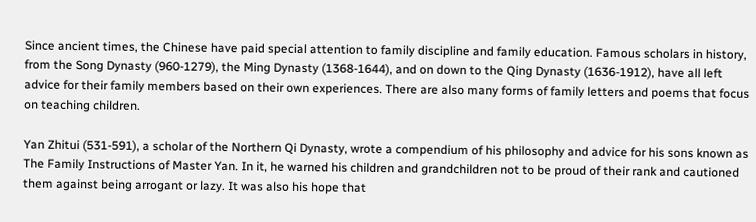Since ancient times, the Chinese have paid special attention to family discipline and family education. Famous scholars in history, from the Song Dynasty (960-1279), the Ming Dynasty (1368-1644), and on down to the Qing Dynasty (1636-1912), have all left advice for their family members based on their own experiences. There are also many forms of family letters and poems that focus on teaching children.

Yan Zhitui (531-591), a scholar of the Northern Qi Dynasty, wrote a compendium of his philosophy and advice for his sons known as The Family Instructions of Master Yan. In it, he warned his children and grandchildren not to be proud of their rank and cautioned them against being arrogant or lazy. It was also his hope that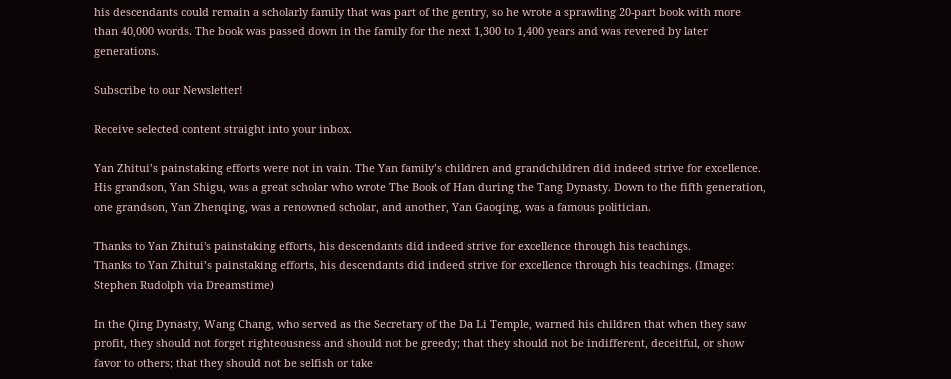his descendants could remain a scholarly family that was part of the gentry, so he wrote a sprawling 20-part book with more than 40,000 words. The book was passed down in the family for the next 1,300 to 1,400 years and was revered by later generations.

Subscribe to our Newsletter!

Receive selected content straight into your inbox.

Yan Zhitui’s painstaking efforts were not in vain. The Yan family’s children and grandchildren did indeed strive for excellence. His grandson, Yan Shigu, was a great scholar who wrote The Book of Han during the Tang Dynasty. Down to the fifth generation, one grandson, Yan Zhenqing, was a renowned scholar, and another, Yan Gaoqing, was a famous politician.

Thanks to Yan Zhitui's painstaking efforts, his descendants did indeed strive for excellence through his teachings.
Thanks to Yan Zhitui’s painstaking efforts, his descendants did indeed strive for excellence through his teachings. (Image: Stephen Rudolph via Dreamstime)

In the Qing Dynasty, Wang Chang, who served as the Secretary of the Da Li Temple, warned his children that when they saw profit, they should not forget righteousness and should not be greedy; that they should not be indifferent, deceitful, or show favor to others; that they should not be selfish or take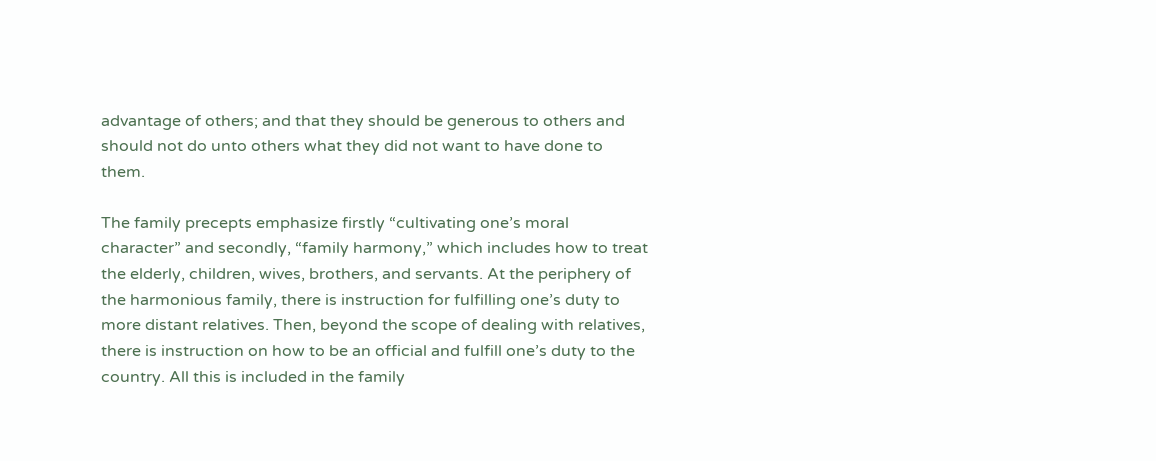advantage of others; and that they should be generous to others and should not do unto others what they did not want to have done to them.

The family precepts emphasize firstly “cultivating one’s moral character” and secondly, “family harmony,” which includes how to treat the elderly, children, wives, brothers, and servants. At the periphery of the harmonious family, there is instruction for fulfilling one’s duty to more distant relatives. Then, beyond the scope of dealing with relatives, there is instruction on how to be an official and fulfill one’s duty to the country. All this is included in the family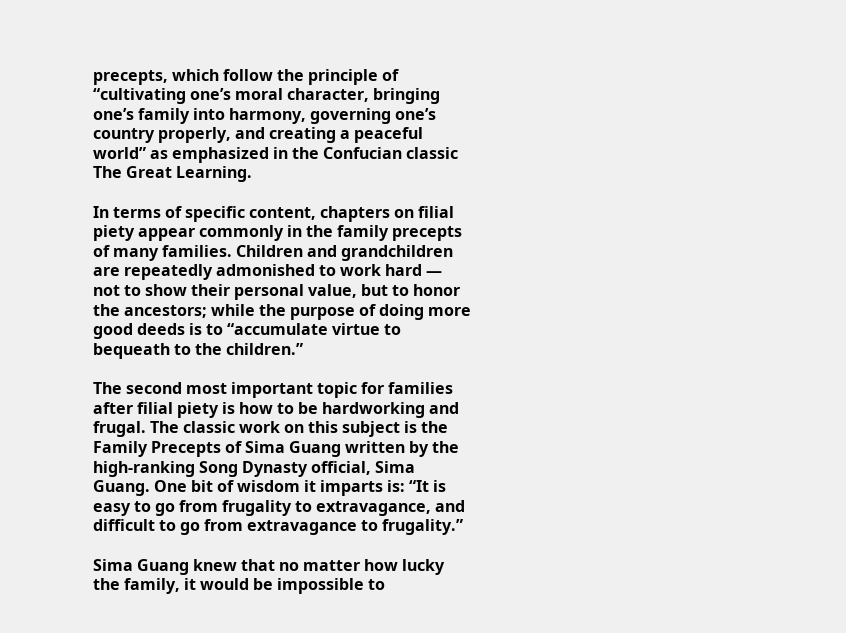precepts, which follow the principle of “cultivating one’s moral character, bringing one’s family into harmony, governing one’s country properly, and creating a peaceful world” as emphasized in the Confucian classic The Great Learning.

In terms of specific content, chapters on filial piety appear commonly in the family precepts of many families. Children and grandchildren are repeatedly admonished to work hard — not to show their personal value, but to honor the ancestors; while the purpose of doing more good deeds is to “accumulate virtue to bequeath to the children.”

The second most important topic for families after filial piety is how to be hardworking and frugal. The classic work on this subject is the Family Precepts of Sima Guang written by the high-ranking Song Dynasty official, Sima Guang. One bit of wisdom it imparts is: “It is easy to go from frugality to extravagance, and difficult to go from extravagance to frugality.”

Sima Guang knew that no matter how lucky the family, it would be impossible to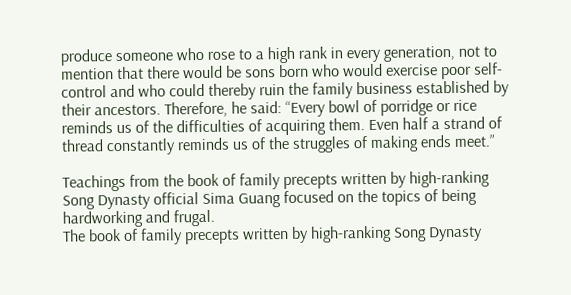produce someone who rose to a high rank in every generation, not to mention that there would be sons born who would exercise poor self-control and who could thereby ruin the family business established by their ancestors. Therefore, he said: “Every bowl of porridge or rice reminds us of the difficulties of acquiring them. Even half a strand of thread constantly reminds us of the struggles of making ends meet.”

Teachings from the book of family precepts written by high-ranking Song Dynasty official Sima Guang focused on the topics of being hardworking and frugal.
The book of family precepts written by high-ranking Song Dynasty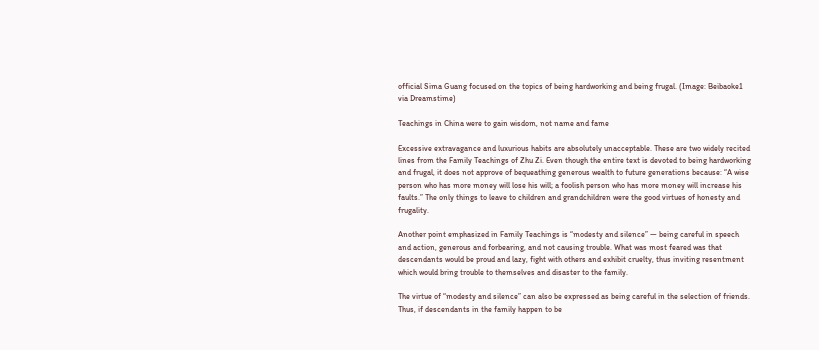official Sima Guang focused on the topics of being hardworking and being frugal. (Image: Beibaoke1 via Dreamstime)

Teachings in China were to gain wisdom, not name and fame

Excessive extravagance and luxurious habits are absolutely unacceptable. These are two widely recited lines from the Family Teachings of Zhu Zi. Even though the entire text is devoted to being hardworking and frugal, it does not approve of bequeathing generous wealth to future generations because: “A wise person who has more money will lose his will; a foolish person who has more money will increase his faults.” The only things to leave to children and grandchildren were the good virtues of honesty and frugality.

Another point emphasized in Family Teachings is “modesty and silence” — being careful in speech and action, generous and forbearing, and not causing trouble. What was most feared was that descendants would be proud and lazy, fight with others and exhibit cruelty, thus inviting resentment which would bring trouble to themselves and disaster to the family.

The virtue of “modesty and silence” can also be expressed as being careful in the selection of friends. Thus, if descendants in the family happen to be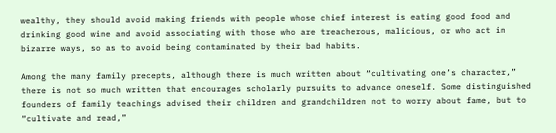wealthy, they should avoid making friends with people whose chief interest is eating good food and drinking good wine and avoid associating with those who are treacherous, malicious, or who act in bizarre ways, so as to avoid being contaminated by their bad habits.

Among the many family precepts, although there is much written about “cultivating one’s character,” there is not so much written that encourages scholarly pursuits to advance oneself. Some distinguished founders of family teachings advised their children and grandchildren not to worry about fame, but to “cultivate and read,”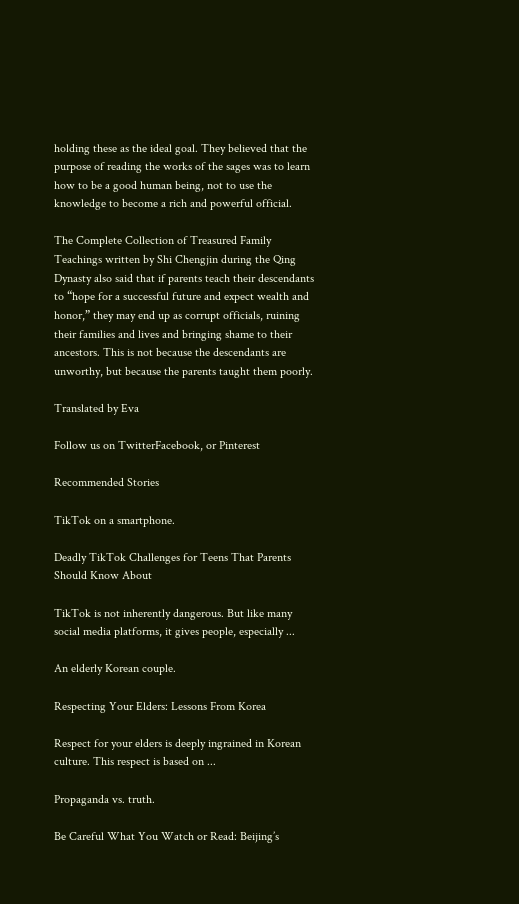holding these as the ideal goal. They believed that the purpose of reading the works of the sages was to learn how to be a good human being, not to use the knowledge to become a rich and powerful official.

The Complete Collection of Treasured Family Teachings written by Shi Chengjin during the Qing Dynasty also said that if parents teach their descendants to “hope for a successful future and expect wealth and honor,” they may end up as corrupt officials, ruining their families and lives and bringing shame to their ancestors. This is not because the descendants are unworthy, but because the parents taught them poorly.

Translated by Eva

Follow us on TwitterFacebook, or Pinterest

Recommended Stories

TikTok on a smartphone.

Deadly TikTok Challenges for Teens That Parents Should Know About

TikTok is not inherently dangerous. But like many social media platforms, it gives people, especially ...

An elderly Korean couple.

Respecting Your Elders: Lessons From Korea

Respect for your elders is deeply ingrained in Korean culture. This respect is based on ...

Propaganda vs. truth.

Be Careful What You Watch or Read: Beijing’s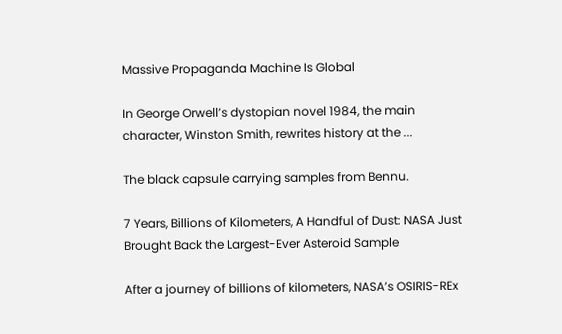Massive Propaganda Machine Is Global

In George Orwell’s dystopian novel 1984, the main character, Winston Smith, rewrites history at the ...

The black capsule carrying samples from Bennu.

7 Years, Billions of Kilometers, A Handful of Dust: NASA Just Brought Back the Largest-Ever Asteroid Sample

After a journey of billions of kilometers, NASA’s OSIRIS-REx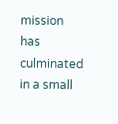mission has culminated in a small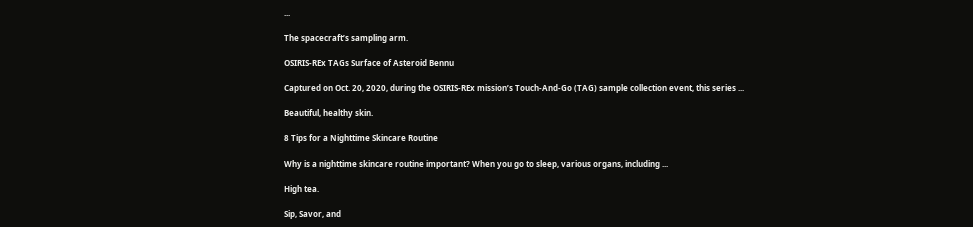...

The spacecraft’s sampling arm.

OSIRIS-REx TAGs Surface of Asteroid Bennu

Captured on Oct. 20, 2020, during the OSIRIS-REx mission’s Touch-And-Go (TAG) sample collection event, this series ...

Beautiful, healthy skin.

8 Tips for a Nighttime Skincare Routine

Why is a nighttime skincare routine important? When you go to sleep, various organs, including ...

High tea.

Sip, Savor, and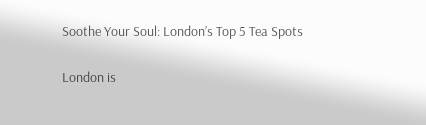Soothe Your Soul: London’s Top 5 Tea Spots

London is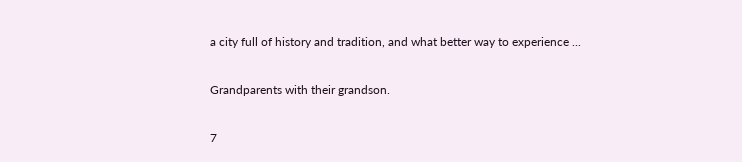a city full of history and tradition, and what better way to experience ...

Grandparents with their grandson.

7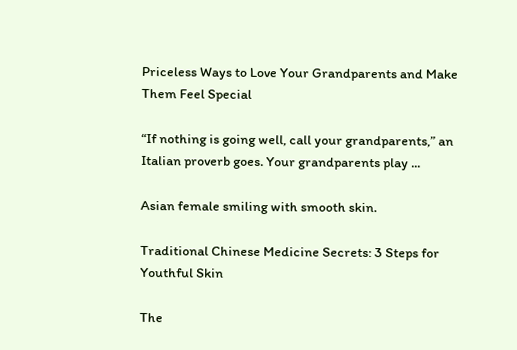Priceless Ways to Love Your Grandparents and Make Them Feel Special

“If nothing is going well, call your grandparents,” an Italian proverb goes. Your grandparents play ...

Asian female smiling with smooth skin.

Traditional Chinese Medicine Secrets: 3 Steps for Youthful Skin

The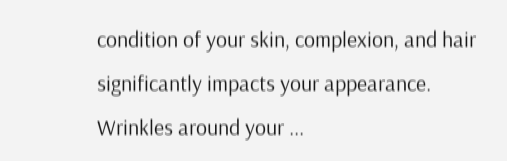condition of your skin, complexion, and hair significantly impacts your appearance. Wrinkles around your ...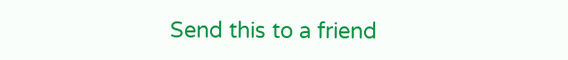Send this to a friend